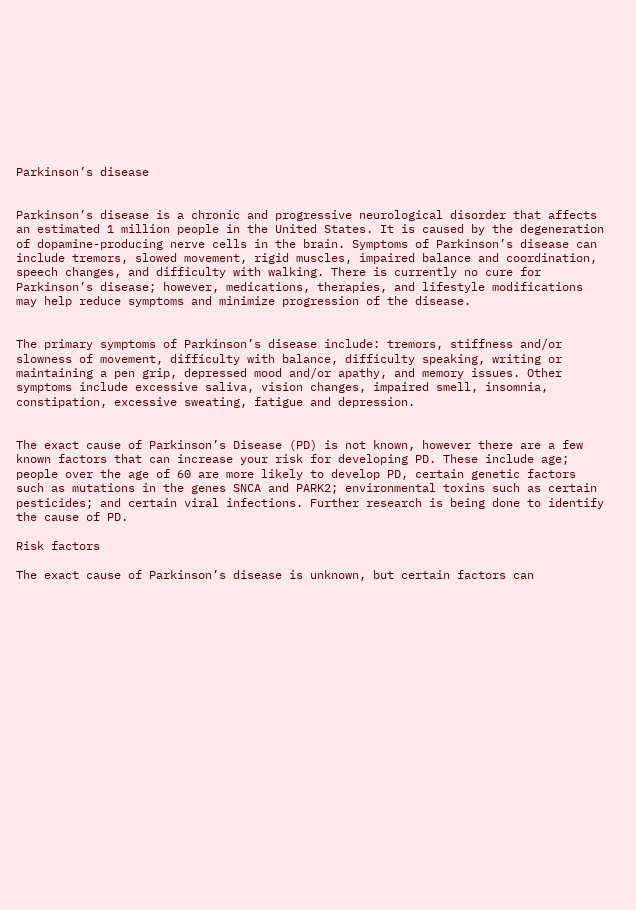Parkinson’s disease


Parkinson’s disease is a chronic and progressive neurological disorder that affects an estimated 1 million people in the United States. It is caused by the degeneration of dopamine-producing nerve cells in the brain. Symptoms of Parkinson’s disease can include tremors, slowed movement, rigid muscles, impaired balance and coordination, speech changes, and difficulty with walking. There is currently no cure for Parkinson’s disease; however, medications, therapies, and lifestyle modifications may help reduce symptoms and minimize progression of the disease.


The primary symptoms of Parkinson’s disease include: tremors, stiffness and/or slowness of movement, difficulty with balance, difficulty speaking, writing or maintaining a pen grip, depressed mood and/or apathy, and memory issues. Other symptoms include excessive saliva, vision changes, impaired smell, insomnia, constipation, excessive sweating, fatigue and depression.


The exact cause of Parkinson’s Disease (PD) is not known, however there are a few known factors that can increase your risk for developing PD. These include age; people over the age of 60 are more likely to develop PD, certain genetic factors such as mutations in the genes SNCA and PARK2; environmental toxins such as certain pesticides; and certain viral infections. Further research is being done to identify the cause of PD.

Risk factors

The exact cause of Parkinson’s disease is unknown, but certain factors can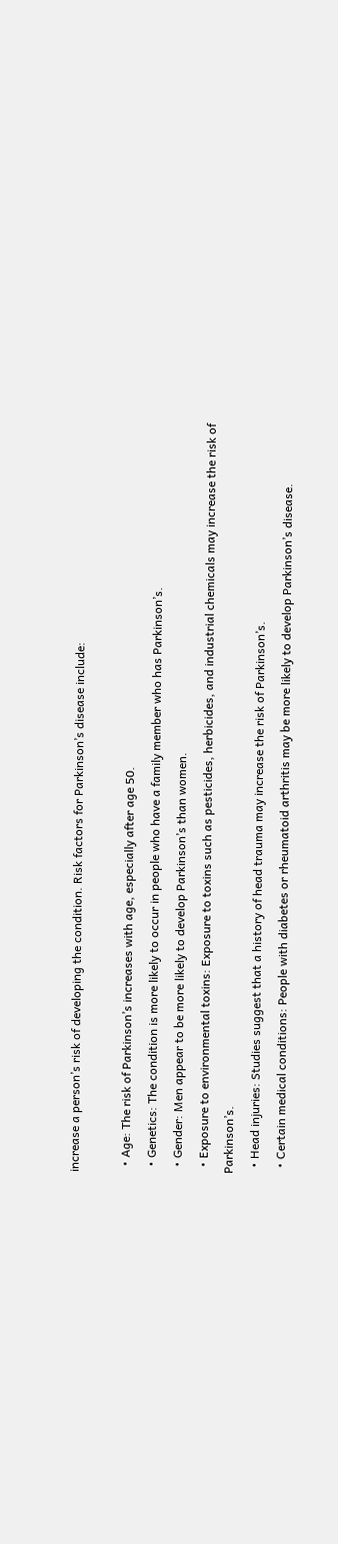increase a person’s risk of developing the condition. Risk factors for Parkinson’s disease include:

  • Age: The risk of Parkinson’s increases with age, especially after age 50.
  • Genetics: The condition is more likely to occur in people who have a family member who has Parkinson’s.
  • Gender: Men appear to be more likely to develop Parkinson’s than women.
  • Exposure to environmental toxins: Exposure to toxins such as pesticides, herbicides, and industrial chemicals may increase the risk of Parkinson’s.
  • Head injuries: Studies suggest that a history of head trauma may increase the risk of Parkinson’s.
  • Certain medical conditions: People with diabetes or rheumatoid arthritis may be more likely to develop Parkinson’s disease.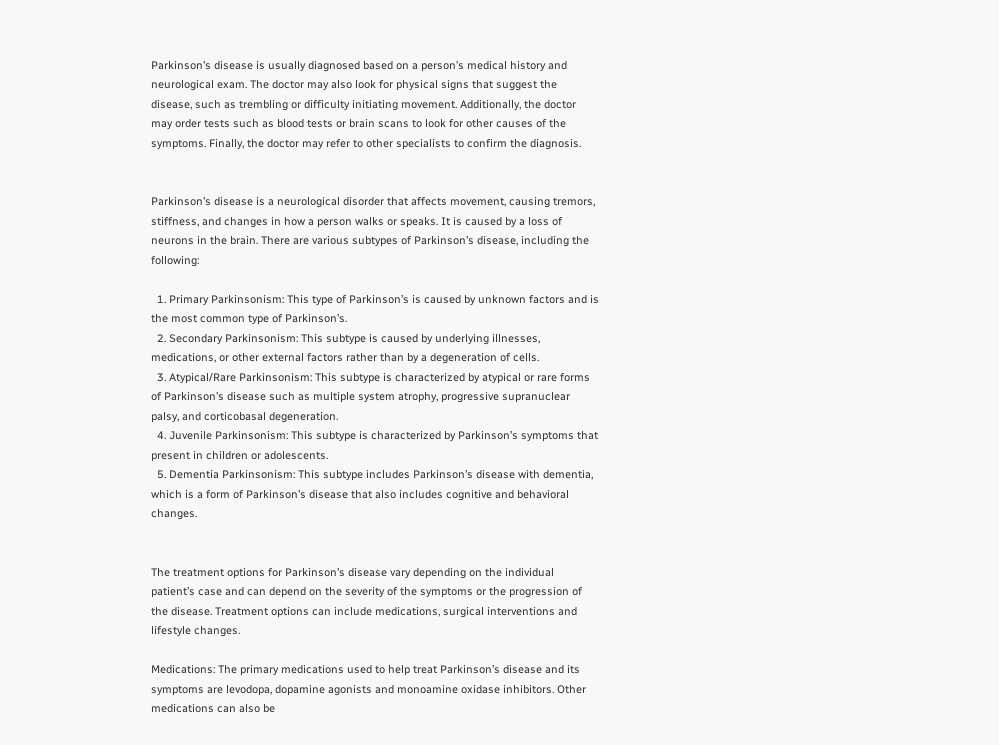Parkinson’s disease is usually diagnosed based on a person’s medical history and neurological exam. The doctor may also look for physical signs that suggest the disease, such as trembling or difficulty initiating movement. Additionally, the doctor may order tests such as blood tests or brain scans to look for other causes of the symptoms. Finally, the doctor may refer to other specialists to confirm the diagnosis.


Parkinson’s disease is a neurological disorder that affects movement, causing tremors, stiffness, and changes in how a person walks or speaks. It is caused by a loss of neurons in the brain. There are various subtypes of Parkinson’s disease, including the following:

  1. Primary Parkinsonism: This type of Parkinson’s is caused by unknown factors and is the most common type of Parkinson’s.
  2. Secondary Parkinsonism: This subtype is caused by underlying illnesses, medications, or other external factors rather than by a degeneration of cells.
  3. Atypical/Rare Parkinsonism: This subtype is characterized by atypical or rare forms of Parkinson’s disease such as multiple system atrophy, progressive supranuclear palsy, and corticobasal degeneration.
  4. Juvenile Parkinsonism: This subtype is characterized by Parkinson’s symptoms that present in children or adolescents.
  5. Dementia Parkinsonism: This subtype includes Parkinson’s disease with dementia, which is a form of Parkinson’s disease that also includes cognitive and behavioral changes.


The treatment options for Parkinson’s disease vary depending on the individual patient’s case and can depend on the severity of the symptoms or the progression of the disease. Treatment options can include medications, surgical interventions and lifestyle changes.

Medications: The primary medications used to help treat Parkinson’s disease and its symptoms are levodopa, dopamine agonists and monoamine oxidase inhibitors. Other medications can also be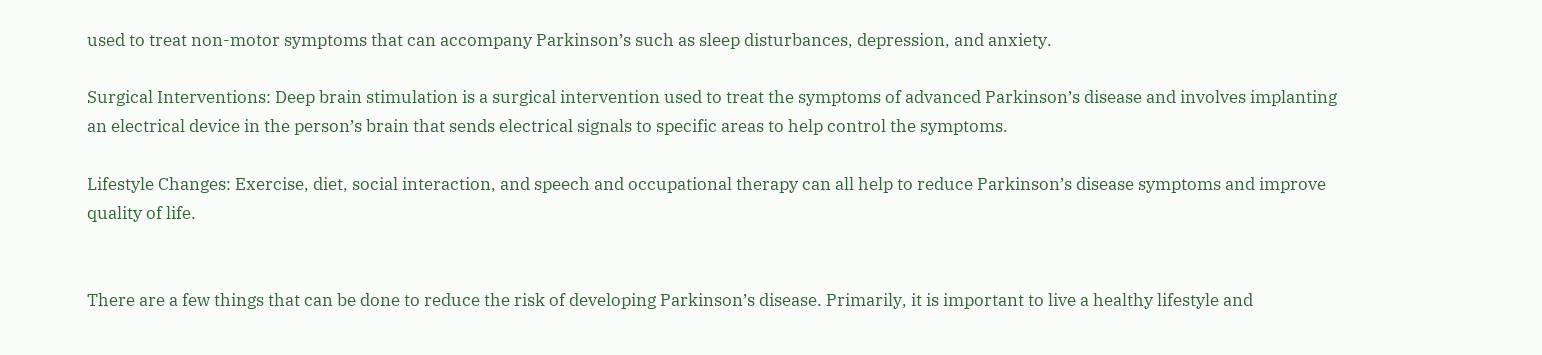used to treat non-motor symptoms that can accompany Parkinson’s such as sleep disturbances, depression, and anxiety.

Surgical Interventions: Deep brain stimulation is a surgical intervention used to treat the symptoms of advanced Parkinson’s disease and involves implanting an electrical device in the person’s brain that sends electrical signals to specific areas to help control the symptoms.

Lifestyle Changes: Exercise, diet, social interaction, and speech and occupational therapy can all help to reduce Parkinson’s disease symptoms and improve quality of life.


There are a few things that can be done to reduce the risk of developing Parkinson’s disease. Primarily, it is important to live a healthy lifestyle and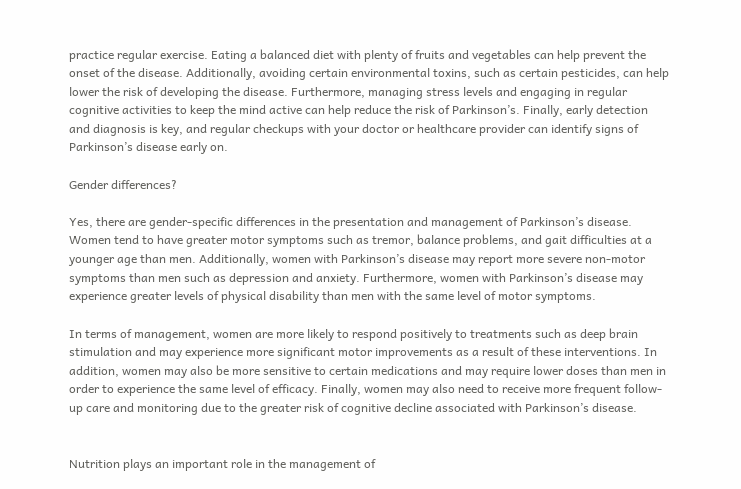practice regular exercise. Eating a balanced diet with plenty of fruits and vegetables can help prevent the onset of the disease. Additionally, avoiding certain environmental toxins, such as certain pesticides, can help lower the risk of developing the disease. Furthermore, managing stress levels and engaging in regular cognitive activities to keep the mind active can help reduce the risk of Parkinson’s. Finally, early detection and diagnosis is key, and regular checkups with your doctor or healthcare provider can identify signs of Parkinson’s disease early on.

Gender differences?

Yes, there are gender-specific differences in the presentation and management of Parkinson’s disease. Women tend to have greater motor symptoms such as tremor, balance problems, and gait difficulties at a younger age than men. Additionally, women with Parkinson’s disease may report more severe non-motor symptoms than men such as depression and anxiety. Furthermore, women with Parkinson’s disease may experience greater levels of physical disability than men with the same level of motor symptoms.

In terms of management, women are more likely to respond positively to treatments such as deep brain stimulation and may experience more significant motor improvements as a result of these interventions. In addition, women may also be more sensitive to certain medications and may require lower doses than men in order to experience the same level of efficacy. Finally, women may also need to receive more frequent follow-up care and monitoring due to the greater risk of cognitive decline associated with Parkinson’s disease.


Nutrition plays an important role in the management of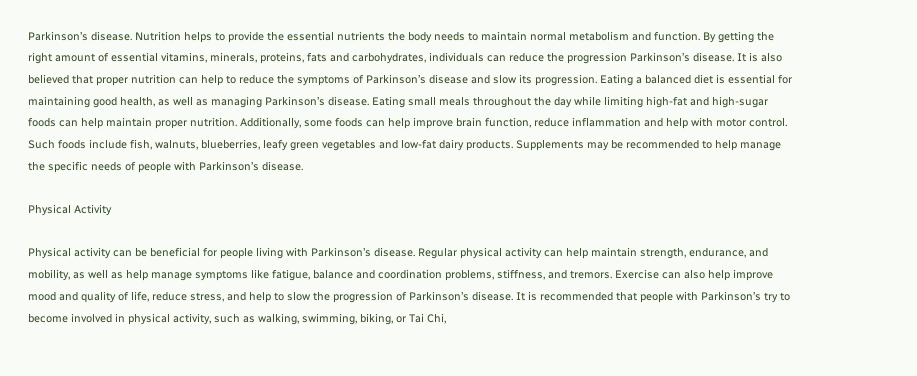Parkinson’s disease. Nutrition helps to provide the essential nutrients the body needs to maintain normal metabolism and function. By getting the right amount of essential vitamins, minerals, proteins, fats and carbohydrates, individuals can reduce the progression Parkinson’s disease. It is also believed that proper nutrition can help to reduce the symptoms of Parkinson’s disease and slow its progression. Eating a balanced diet is essential for maintaining good health, as well as managing Parkinson’s disease. Eating small meals throughout the day while limiting high-fat and high-sugar foods can help maintain proper nutrition. Additionally, some foods can help improve brain function, reduce inflammation and help with motor control. Such foods include fish, walnuts, blueberries, leafy green vegetables and low-fat dairy products. Supplements may be recommended to help manage the specific needs of people with Parkinson’s disease.

Physical Activity

Physical activity can be beneficial for people living with Parkinson’s disease. Regular physical activity can help maintain strength, endurance, and mobility, as well as help manage symptoms like fatigue, balance and coordination problems, stiffness, and tremors. Exercise can also help improve mood and quality of life, reduce stress, and help to slow the progression of Parkinson’s disease. It is recommended that people with Parkinson’s try to become involved in physical activity, such as walking, swimming, biking, or Tai Chi,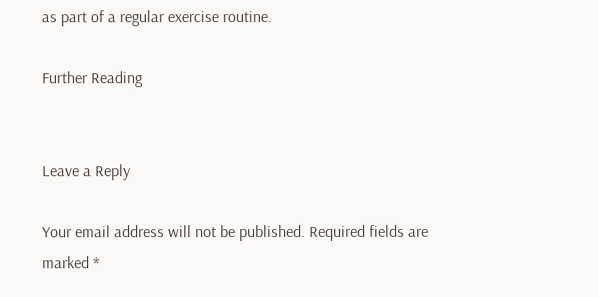as part of a regular exercise routine.

Further Reading


Leave a Reply

Your email address will not be published. Required fields are marked *